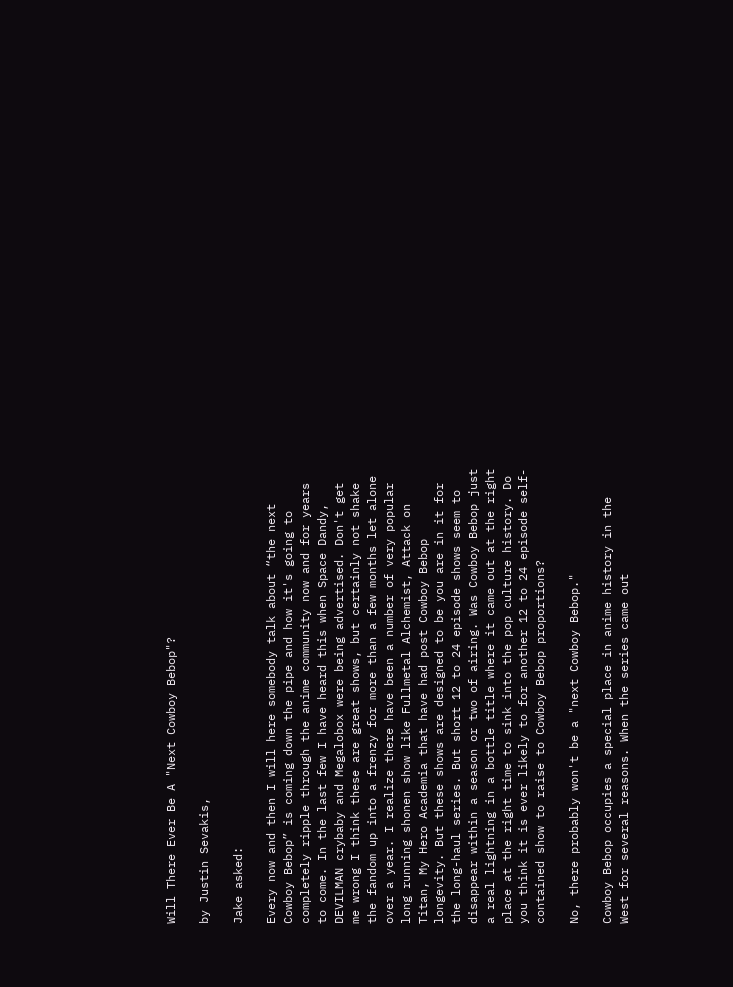Will There Ever Be A "Next Cowboy Bebop"?

by Justin Sevakis,

Jake asked:

Every now and then I will here somebody talk about “the next Cowboy Bebop” is coming down the pipe and how it's going to completely ripple through the anime community now and for years to come. In the last few I have heard this when Space Dandy, DEVILMAN crybaby and Megalobox were being advertised. Don't get me wrong I think these are great shows, but certainly not shake the fandom up into a frenzy for more than a few months let alone over a year. I realize there have been a number of very popular long running shonen show like Fullmetal Alchemist, Attack on Titan, My Hero Academia that have had post Cowboy Bebop longevity. But these shows are designed to be you are in it for the long-haul series. But short 12 to 24 episode shows seem to disappear within a season or two of airing. Was Cowboy Bebop just a real lightning in a bottle title where it came out at the right place at the right time to sink into the pop culture history. Do you think it is ever likely to for another 12 to 24 episode self-contained show to raise to Cowboy Bebop proportions?

No, there probably won't be a "next Cowboy Bebop."

Cowboy Bebop occupies a special place in anime history in the West for several reasons. When the series came out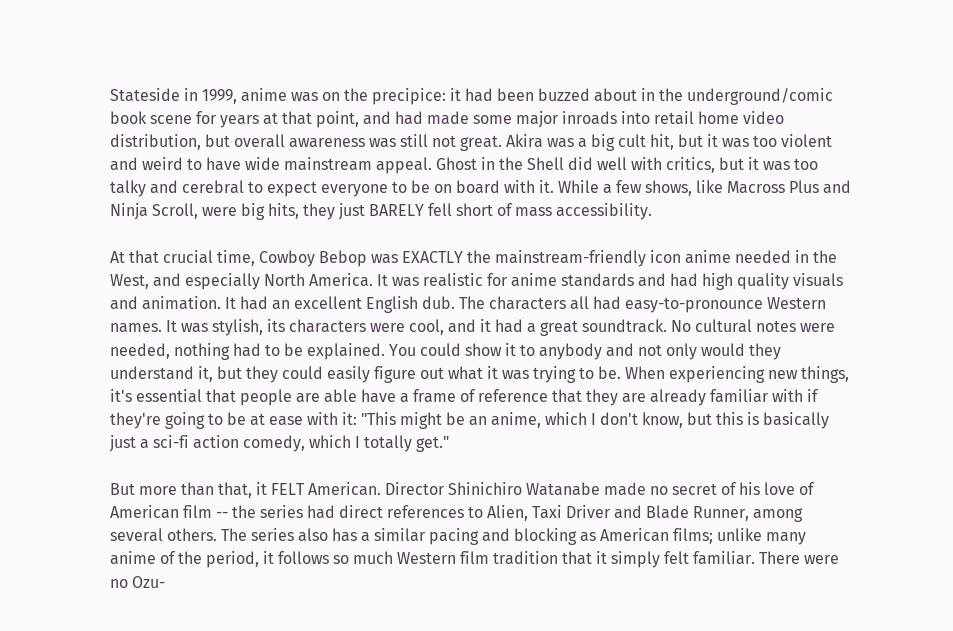Stateside in 1999, anime was on the precipice: it had been buzzed about in the underground/comic book scene for years at that point, and had made some major inroads into retail home video distribution, but overall awareness was still not great. Akira was a big cult hit, but it was too violent and weird to have wide mainstream appeal. Ghost in the Shell did well with critics, but it was too talky and cerebral to expect everyone to be on board with it. While a few shows, like Macross Plus and Ninja Scroll, were big hits, they just BARELY fell short of mass accessibility.

At that crucial time, Cowboy Bebop was EXACTLY the mainstream-friendly icon anime needed in the West, and especially North America. It was realistic for anime standards and had high quality visuals and animation. It had an excellent English dub. The characters all had easy-to-pronounce Western names. It was stylish, its characters were cool, and it had a great soundtrack. No cultural notes were needed, nothing had to be explained. You could show it to anybody and not only would they understand it, but they could easily figure out what it was trying to be. When experiencing new things, it's essential that people are able have a frame of reference that they are already familiar with if they're going to be at ease with it: "This might be an anime, which I don't know, but this is basically just a sci-fi action comedy, which I totally get."

But more than that, it FELT American. Director Shinichiro Watanabe made no secret of his love of American film -- the series had direct references to Alien, Taxi Driver and Blade Runner, among several others. The series also has a similar pacing and blocking as American films; unlike many anime of the period, it follows so much Western film tradition that it simply felt familiar. There were no Ozu-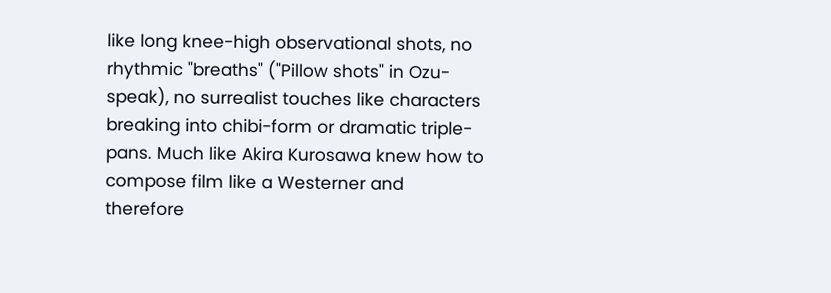like long knee-high observational shots, no rhythmic "breaths" ("Pillow shots" in Ozu-speak), no surrealist touches like characters breaking into chibi-form or dramatic triple-pans. Much like Akira Kurosawa knew how to compose film like a Westerner and therefore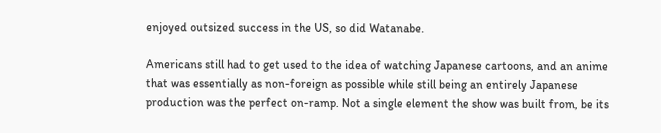enjoyed outsized success in the US, so did Watanabe.

Americans still had to get used to the idea of watching Japanese cartoons, and an anime that was essentially as non-foreign as possible while still being an entirely Japanese production was the perfect on-ramp. Not a single element the show was built from, be its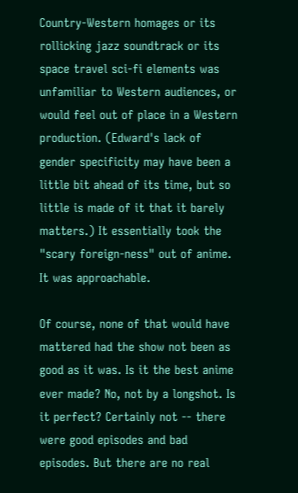Country-Western homages or its rollicking jazz soundtrack or its space travel sci-fi elements was unfamiliar to Western audiences, or would feel out of place in a Western production. (Edward's lack of gender specificity may have been a little bit ahead of its time, but so little is made of it that it barely matters.) It essentially took the "scary foreign-ness" out of anime. It was approachable.

Of course, none of that would have mattered had the show not been as good as it was. Is it the best anime ever made? No, not by a longshot. Is it perfect? Certainly not -- there were good episodes and bad episodes. But there are no real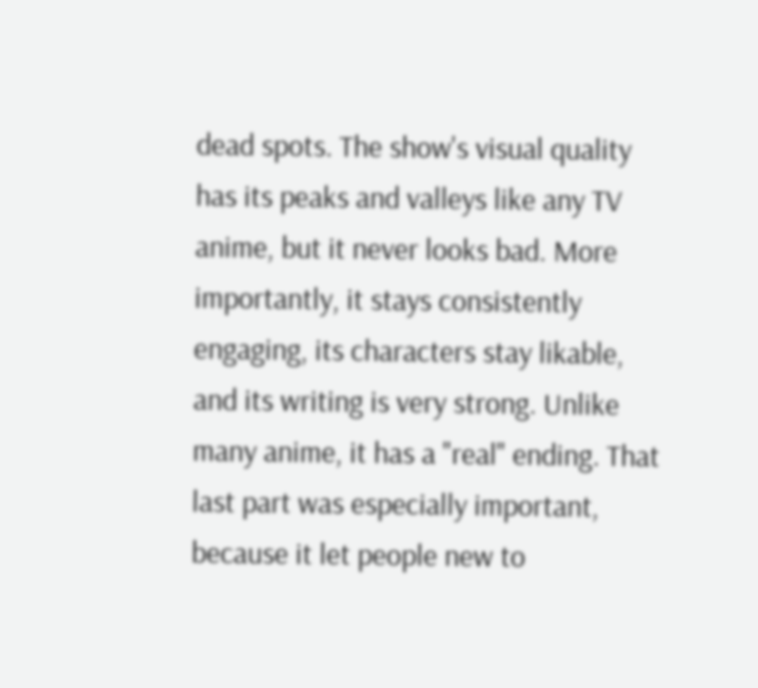dead spots. The show's visual quality has its peaks and valleys like any TV anime, but it never looks bad. More importantly, it stays consistently engaging, its characters stay likable, and its writing is very strong. Unlike many anime, it has a "real" ending. That last part was especially important, because it let people new to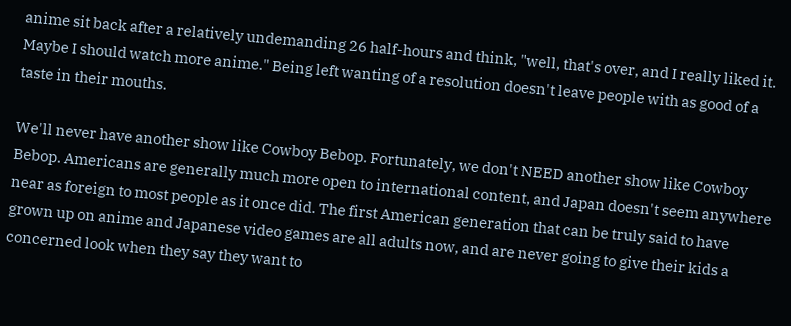anime sit back after a relatively undemanding 26 half-hours and think, "well, that's over, and I really liked it. Maybe I should watch more anime." Being left wanting of a resolution doesn't leave people with as good of a taste in their mouths.

We'll never have another show like Cowboy Bebop. Fortunately, we don't NEED another show like Cowboy Bebop. Americans are generally much more open to international content, and Japan doesn't seem anywhere near as foreign to most people as it once did. The first American generation that can be truly said to have grown up on anime and Japanese video games are all adults now, and are never going to give their kids a concerned look when they say they want to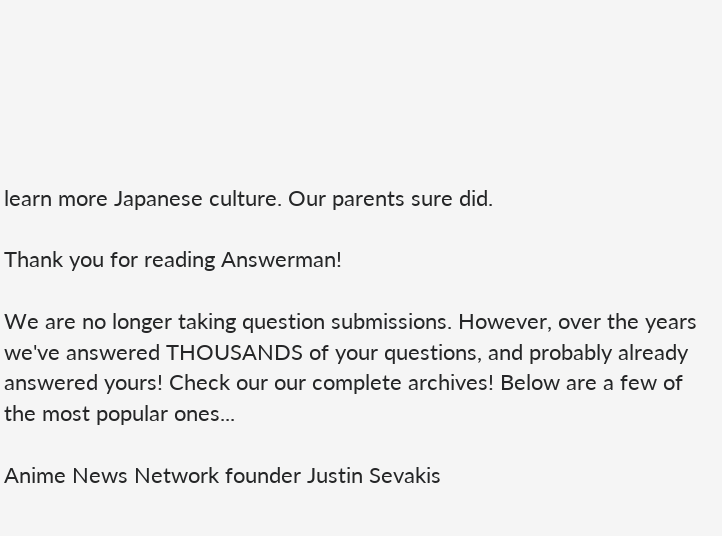learn more Japanese culture. Our parents sure did.

Thank you for reading Answerman!

We are no longer taking question submissions. However, over the years we've answered THOUSANDS of your questions, and probably already answered yours! Check our our complete archives! Below are a few of the most popular ones...

Anime News Network founder Justin Sevakis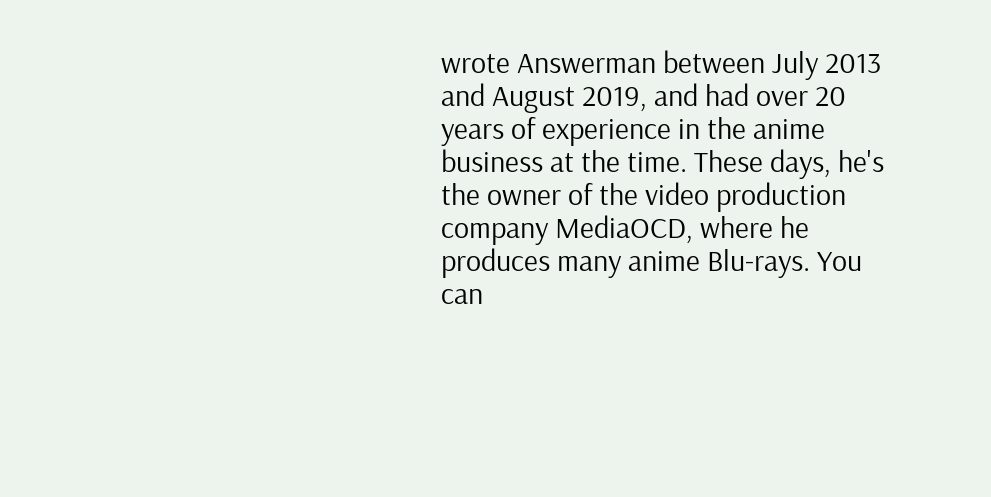wrote Answerman between July 2013 and August 2019, and had over 20 years of experience in the anime business at the time. These days, he's the owner of the video production company MediaOCD, where he produces many anime Blu-rays. You can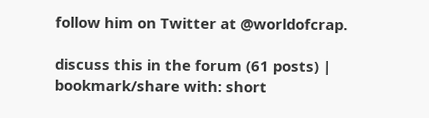follow him on Twitter at @worldofcrap.

discuss this in the forum (61 posts) |
bookmark/share with: short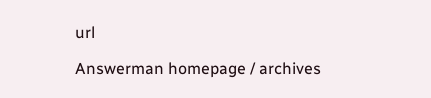url

Answerman homepage / archives